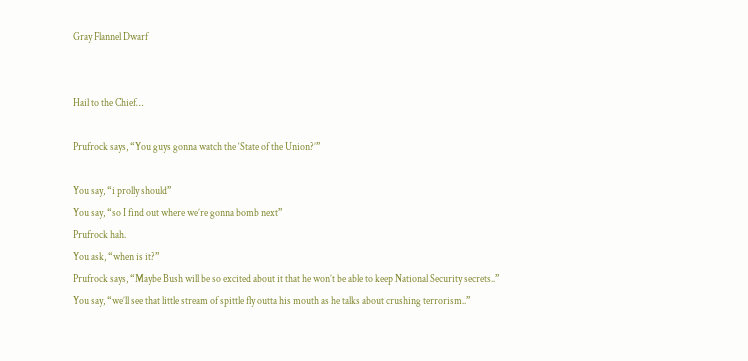Gray Flannel Dwarf


Hail to the Chief…

Prufrock says, “You guys gonna watch the ‘State of the Union?’”

You say, “i prolly should”
You say, “so I find out where we’re gonna bomb next”
Prufrock hah.
You ask, “when is it?”
Prufrock says, “Maybe Bush will be so excited about it that he won’t be able to keep National Security secrets..”
You say, “we’ll see that little stream of spittle fly outta his mouth as he talks about crushing terrorism..”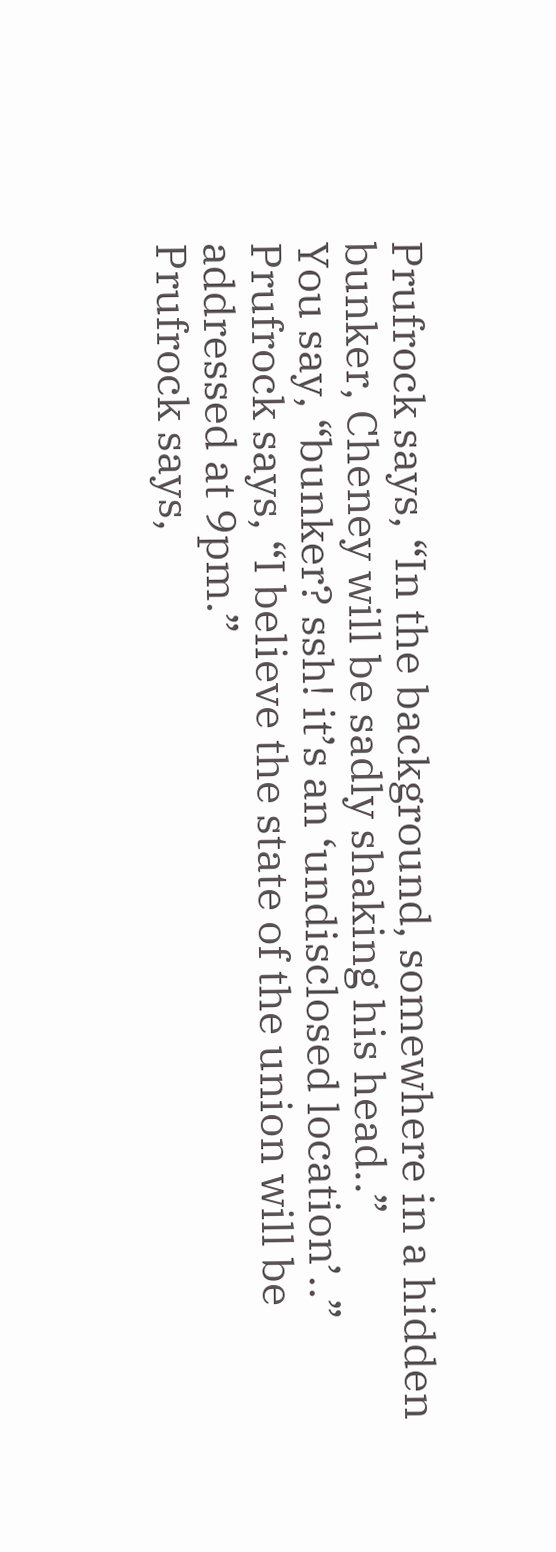Prufrock says, “In the background, somewhere in a hidden bunker, Cheney will be sadly shaking his head..”
You say, “bunker? ssh! it’s an ‘undisclosed location’..”
Prufrock says, “I believe the state of the union will be addressed at 9pm.”
Prufrock says,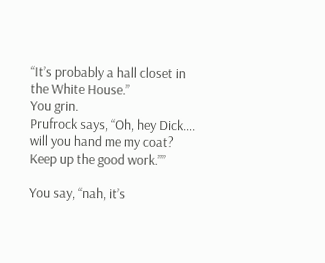“It’s probably a hall closet in the White House.”
You grin.
Prufrock says, “Oh, hey Dick…. will you hand me my coat? Keep up the good work.””

You say, “nah, it’s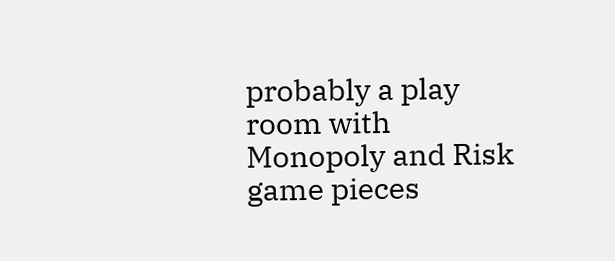probably a play room with Monopoly and Risk game pieces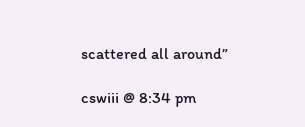scattered all around”

cswiii @ 8:34 pm